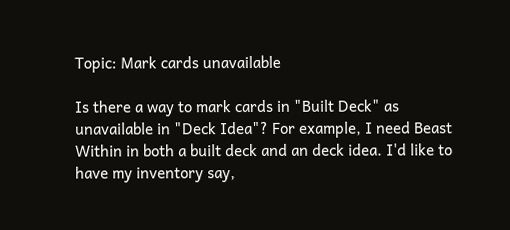Topic: Mark cards unavailable

Is there a way to mark cards in "Built Deck" as unavailable in "Deck Idea"? For example, I need Beast Within in both a built deck and an deck idea. I'd like to have my inventory say,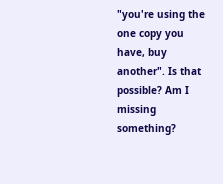"you're using the one copy you have, buy another". Is that possible? Am I missing something?